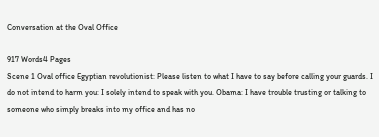Conversation at the Oval Office

917 Words4 Pages
Scene 1 Oval office Egyptian revolutionist: Please listen to what I have to say before calling your guards. I do not intend to harm you: I solely intend to speak with you. Obama: I have trouble trusting or talking to someone who simply breaks into my office and has no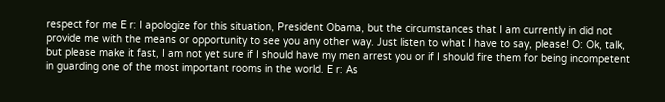respect for me E r: I apologize for this situation, President Obama, but the circumstances that I am currently in did not provide me with the means or opportunity to see you any other way. Just listen to what I have to say, please! O: Ok, talk, but please make it fast, I am not yet sure if I should have my men arrest you or if I should fire them for being incompetent in guarding one of the most important rooms in the world. E r: As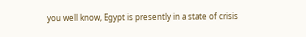you well know, Egypt is presently in a state of crisis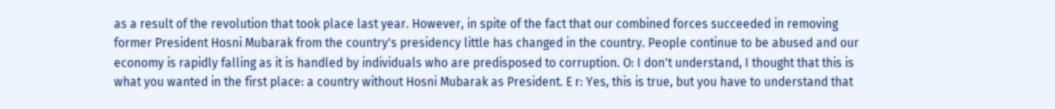as a result of the revolution that took place last year. However, in spite of the fact that our combined forces succeeded in removing former President Hosni Mubarak from the country's presidency little has changed in the country. People continue to be abused and our economy is rapidly falling as it is handled by individuals who are predisposed to corruption. O: I don't understand, I thought that this is what you wanted in the first place: a country without Hosni Mubarak as President. E r: Yes, this is true, but you have to understand that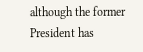although the former President has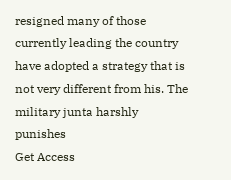resigned many of those currently leading the country have adopted a strategy that is not very different from his. The military junta harshly punishes
Get Access